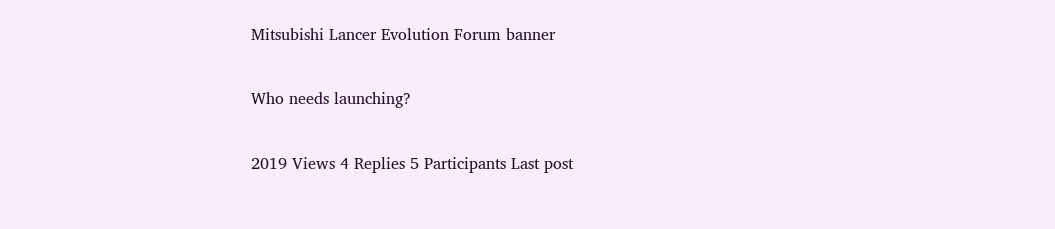Mitsubishi Lancer Evolution Forum banner

Who needs launching?

2019 Views 4 Replies 5 Participants Last post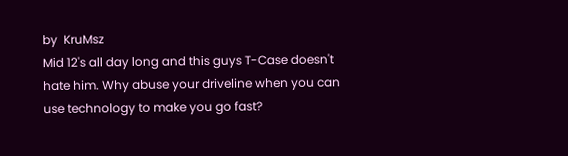by  KruMsz
Mid 12's all day long and this guys T-Case doesn't hate him. Why abuse your driveline when you can use technology to make you go fast?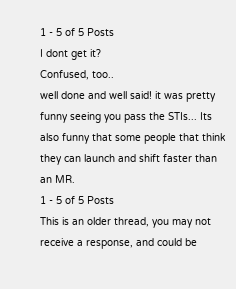1 - 5 of 5 Posts
I dont get it?
Confused, too..
well done and well said! it was pretty funny seeing you pass the STIs... Its also funny that some people that think they can launch and shift faster than an MR.
1 - 5 of 5 Posts
This is an older thread, you may not receive a response, and could be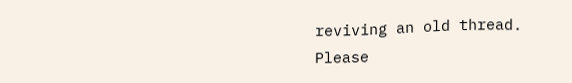reviving an old thread. Please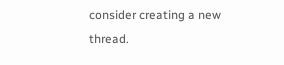consider creating a new thread.